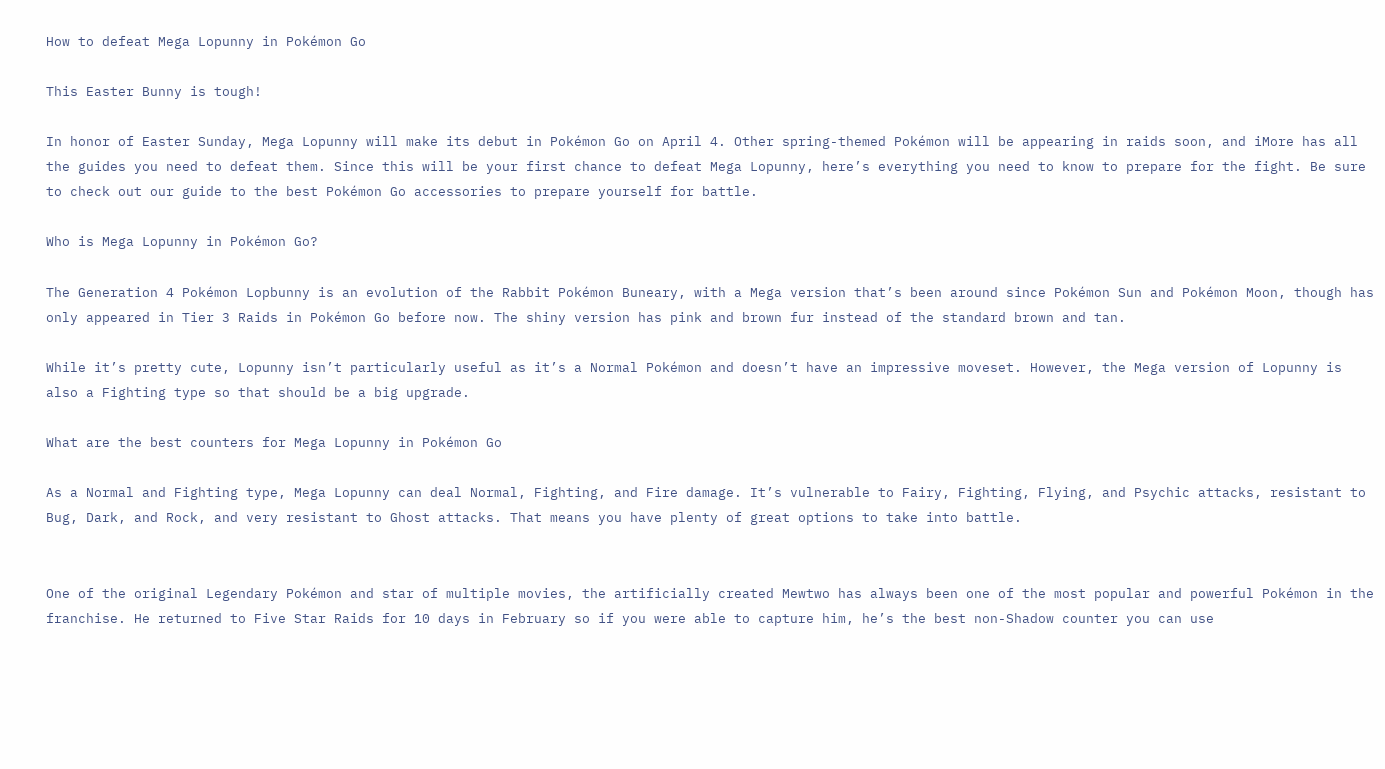How to defeat Mega Lopunny in Pokémon Go

This Easter Bunny is tough!

In honor of Easter Sunday, Mega Lopunny will make its debut in Pokémon Go on April 4. Other spring-themed Pokémon will be appearing in raids soon, and iMore has all the guides you need to defeat them. Since this will be your first chance to defeat Mega Lopunny, here’s everything you need to know to prepare for the fight. Be sure to check out our guide to the best Pokémon Go accessories to prepare yourself for battle.

Who is Mega Lopunny in Pokémon Go?

The Generation 4 Pokémon Lopbunny is an evolution of the Rabbit Pokémon Buneary, with a Mega version that’s been around since Pokémon Sun and Pokémon Moon, though has only appeared in Tier 3 Raids in Pokémon Go before now. The shiny version has pink and brown fur instead of the standard brown and tan.

While it’s pretty cute, Lopunny isn’t particularly useful as it’s a Normal Pokémon and doesn’t have an impressive moveset. However, the Mega version of Lopunny is also a Fighting type so that should be a big upgrade.

What are the best counters for Mega Lopunny in Pokémon Go

As a Normal and Fighting type, Mega Lopunny can deal Normal, Fighting, and Fire damage. It’s vulnerable to Fairy, Fighting, Flying, and Psychic attacks, resistant to Bug, Dark, and Rock, and very resistant to Ghost attacks. That means you have plenty of great options to take into battle.


One of the original Legendary Pokémon and star of multiple movies, the artificially created Mewtwo has always been one of the most popular and powerful Pokémon in the franchise. He returned to Five Star Raids for 10 days in February so if you were able to capture him, he’s the best non-Shadow counter you can use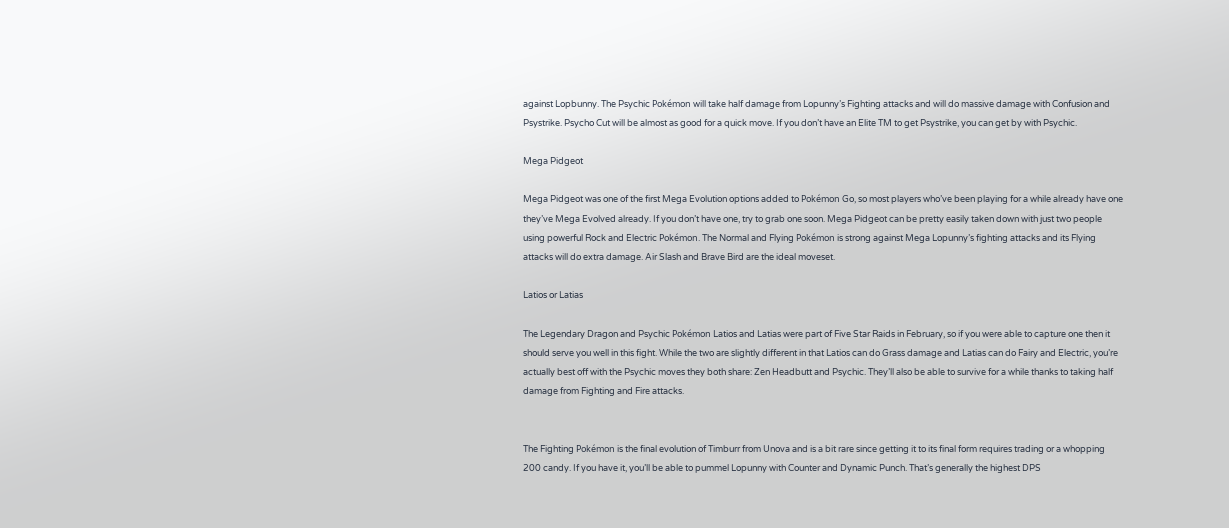against Lopbunny. The Psychic Pokémon will take half damage from Lopunny’s Fighting attacks and will do massive damage with Confusion and Psystrike. Psycho Cut will be almost as good for a quick move. If you don’t have an Elite TM to get Psystrike, you can get by with Psychic.

Mega Pidgeot

Mega Pidgeot was one of the first Mega Evolution options added to Pokémon Go, so most players who’ve been playing for a while already have one they’ve Mega Evolved already. If you don’t have one, try to grab one soon. Mega Pidgeot can be pretty easily taken down with just two people using powerful Rock and Electric Pokémon. The Normal and Flying Pokémon is strong against Mega Lopunny’s fighting attacks and its Flying attacks will do extra damage. Air Slash and Brave Bird are the ideal moveset.

Latios or Latias

The Legendary Dragon and Psychic Pokémon Latios and Latias were part of Five Star Raids in February, so if you were able to capture one then it should serve you well in this fight. While the two are slightly different in that Latios can do Grass damage and Latias can do Fairy and Electric, you’re actually best off with the Psychic moves they both share: Zen Headbutt and Psychic. They’ll also be able to survive for a while thanks to taking half damage from Fighting and Fire attacks.


The Fighting Pokémon is the final evolution of Timburr from Unova and is a bit rare since getting it to its final form requires trading or a whopping 200 candy. If you have it, you’ll be able to pummel Lopunny with Counter and Dynamic Punch. That’s generally the highest DPS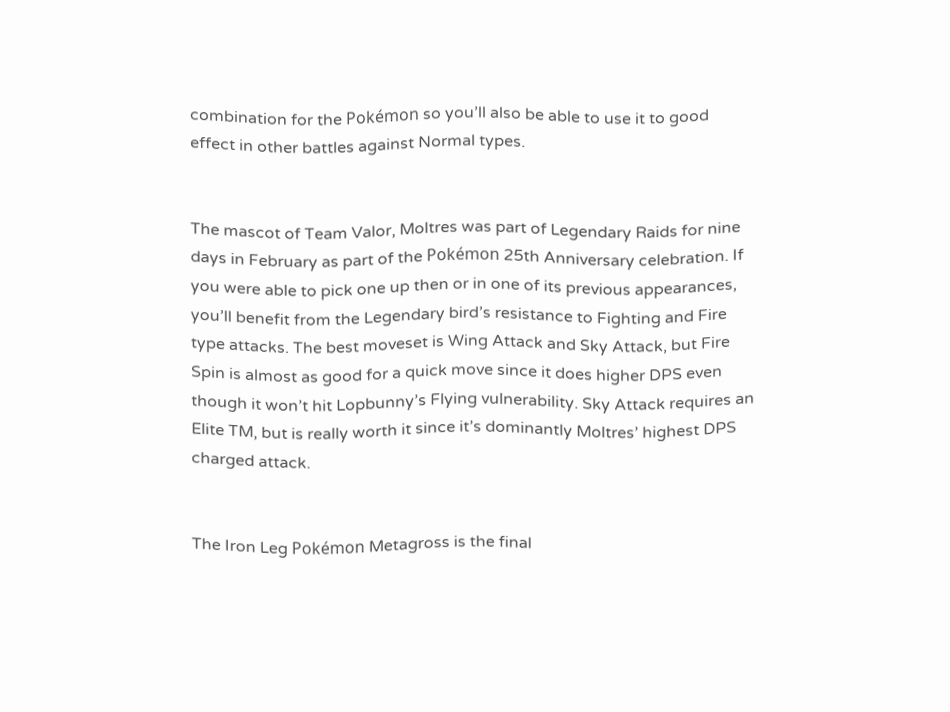combination for the Pokémon so you’ll also be able to use it to good effect in other battles against Normal types.


The mascot of Team Valor, Moltres was part of Legendary Raids for nine days in February as part of the Pokémon 25th Anniversary celebration. If you were able to pick one up then or in one of its previous appearances, you’ll benefit from the Legendary bird’s resistance to Fighting and Fire type attacks. The best moveset is Wing Attack and Sky Attack, but Fire Spin is almost as good for a quick move since it does higher DPS even though it won’t hit Lopbunny’s Flying vulnerability. Sky Attack requires an Elite TM, but is really worth it since it’s dominantly Moltres’ highest DPS charged attack.


The Iron Leg Pokémon Metagross is the final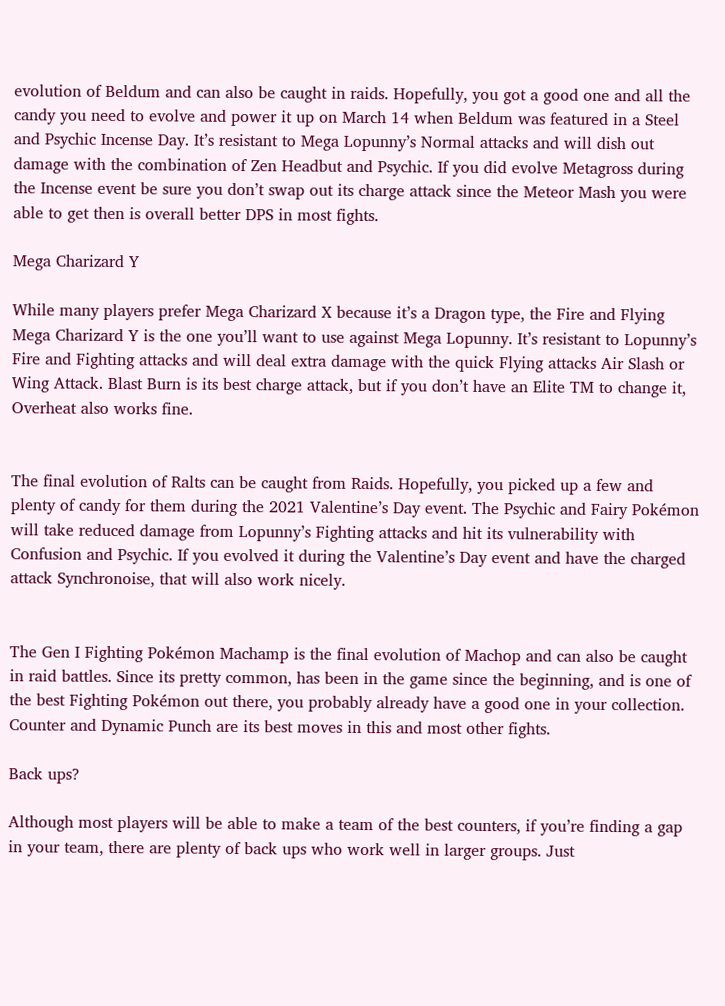evolution of Beldum and can also be caught in raids. Hopefully, you got a good one and all the candy you need to evolve and power it up on March 14 when Beldum was featured in a Steel and Psychic Incense Day. It’s resistant to Mega Lopunny’s Normal attacks and will dish out damage with the combination of Zen Headbut and Psychic. If you did evolve Metagross during the Incense event be sure you don’t swap out its charge attack since the Meteor Mash you were able to get then is overall better DPS in most fights.

Mega Charizard Y

While many players prefer Mega Charizard X because it’s a Dragon type, the Fire and Flying Mega Charizard Y is the one you’ll want to use against Mega Lopunny. It’s resistant to Lopunny’s Fire and Fighting attacks and will deal extra damage with the quick Flying attacks Air Slash or Wing Attack. Blast Burn is its best charge attack, but if you don’t have an Elite TM to change it, Overheat also works fine.


The final evolution of Ralts can be caught from Raids. Hopefully, you picked up a few and plenty of candy for them during the 2021 Valentine’s Day event. The Psychic and Fairy Pokémon will take reduced damage from Lopunny’s Fighting attacks and hit its vulnerability with Confusion and Psychic. If you evolved it during the Valentine’s Day event and have the charged attack Synchronoise, that will also work nicely.


The Gen I Fighting Pokémon Machamp is the final evolution of Machop and can also be caught in raid battles. Since its pretty common, has been in the game since the beginning, and is one of the best Fighting Pokémon out there, you probably already have a good one in your collection. Counter and Dynamic Punch are its best moves in this and most other fights.

Back ups?

Although most players will be able to make a team of the best counters, if you’re finding a gap in your team, there are plenty of back ups who work well in larger groups. Just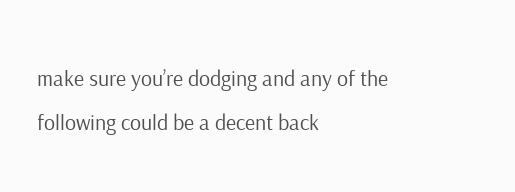make sure you’re dodging and any of the following could be a decent back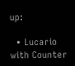up:

  • Lucario with Counter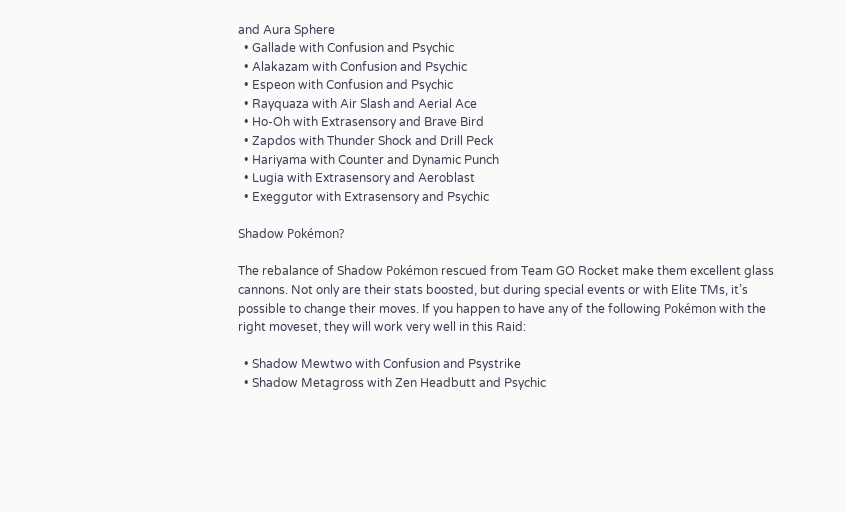and Aura Sphere
  • Gallade with Confusion and Psychic
  • Alakazam with Confusion and Psychic
  • Espeon with Confusion and Psychic
  • Rayquaza with Air Slash and Aerial Ace
  • Ho-Oh with Extrasensory and Brave Bird
  • Zapdos with Thunder Shock and Drill Peck
  • Hariyama with Counter and Dynamic Punch
  • Lugia with Extrasensory and Aeroblast
  • Exeggutor with Extrasensory and Psychic

Shadow Pokémon?

The rebalance of Shadow Pokémon rescued from Team GO Rocket make them excellent glass cannons. Not only are their stats boosted, but during special events or with Elite TMs, it’s possible to change their moves. If you happen to have any of the following Pokémon with the right moveset, they will work very well in this Raid:

  • Shadow Mewtwo with Confusion and Psystrike
  • Shadow Metagross with Zen Headbutt and Psychic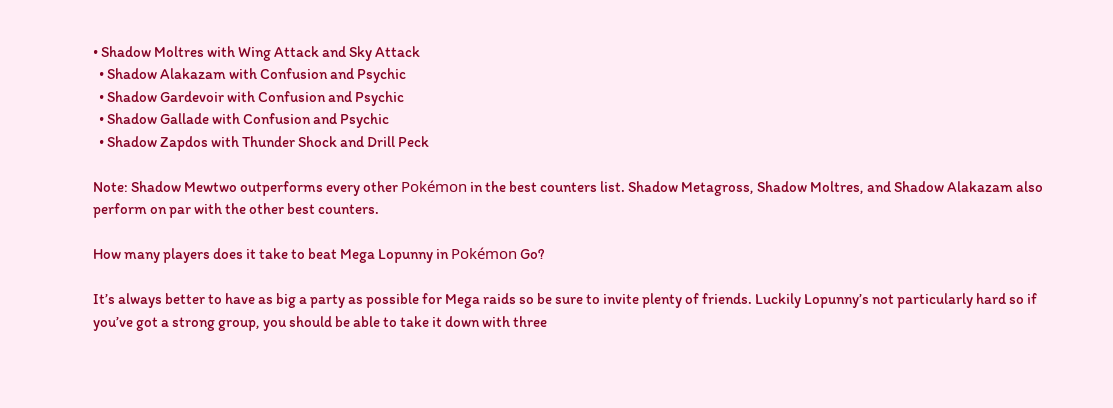• Shadow Moltres with Wing Attack and Sky Attack
  • Shadow Alakazam with Confusion and Psychic
  • Shadow Gardevoir with Confusion and Psychic
  • Shadow Gallade with Confusion and Psychic
  • Shadow Zapdos with Thunder Shock and Drill Peck

Note: Shadow Mewtwo outperforms every other Pokémon in the best counters list. Shadow Metagross, Shadow Moltres, and Shadow Alakazam also perform on par with the other best counters.

How many players does it take to beat Mega Lopunny in Pokémon Go?

It’s always better to have as big a party as possible for Mega raids so be sure to invite plenty of friends. Luckily Lopunny’s not particularly hard so if you’ve got a strong group, you should be able to take it down with three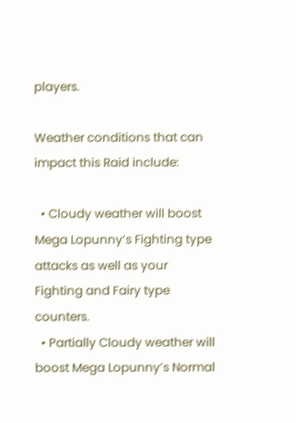players.

Weather conditions that can impact this Raid include:

  • Cloudy weather will boost Mega Lopunny’s Fighting type attacks as well as your Fighting and Fairy type counters.
  • Partially Cloudy weather will boost Mega Lopunny’s Normal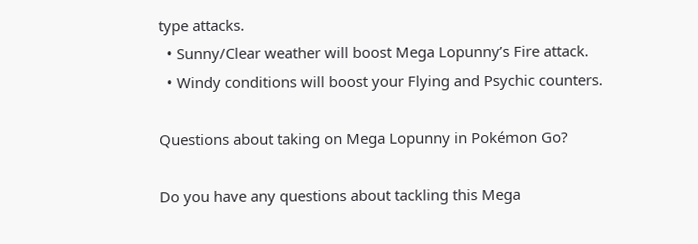type attacks.
  • Sunny/Clear weather will boost Mega Lopunny’s Fire attack.
  • Windy conditions will boost your Flying and Psychic counters.

Questions about taking on Mega Lopunny in Pokémon Go?

Do you have any questions about tackling this Mega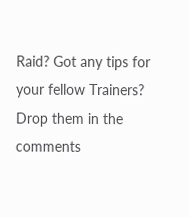Raid? Got any tips for your fellow Trainers? Drop them in the comments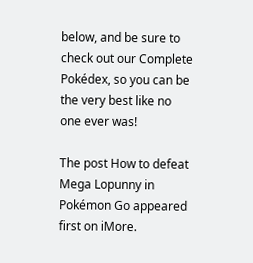below, and be sure to check out our Complete Pokédex, so you can be the very best like no one ever was!

The post How to defeat Mega Lopunny in Pokémon Go appeared first on iMore.